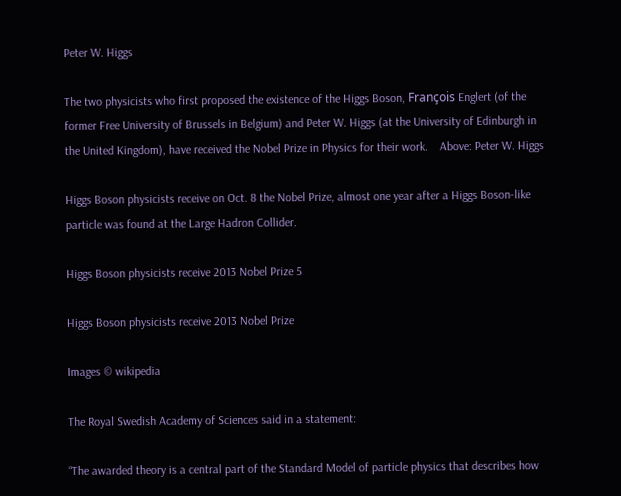Peter W. Higgs

The two physicists who first proposed the existence of the Higgs Boson, François Englert (of the former Free University of Brussels in Belgium) and Peter W. Higgs (at the University of Edinburgh in the United Kingdom), have received the Nobel Prize in Physics for their work.    Above: Peter W. Higgs

Higgs Boson physicists receive on Oct. 8 the Nobel Prize, almost one year after a Higgs Boson-like particle was found at the Large Hadron Collider.

Higgs Boson physicists receive 2013 Nobel Prize 5

Higgs Boson physicists receive 2013 Nobel Prize

Images © wikipedia

The Royal Swedish Academy of Sciences said in a statement:

“The awarded theory is a central part of the Standard Model of particle physics that describes how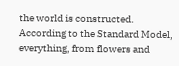the world is constructed. According to the Standard Model, everything, from flowers and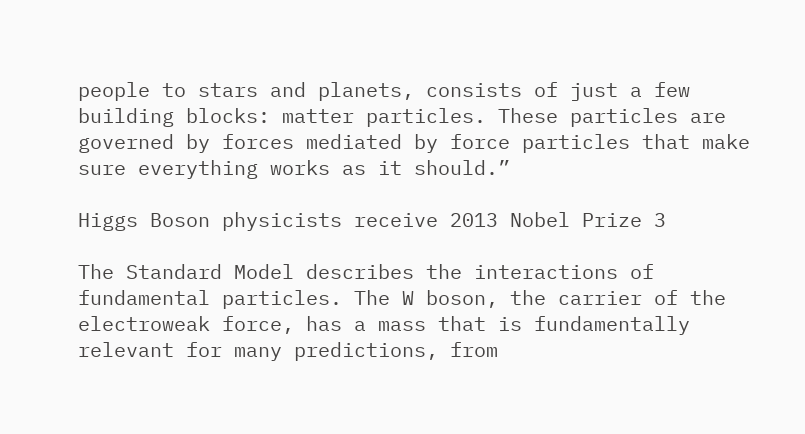people to stars and planets, consists of just a few building blocks: matter particles. These particles are governed by forces mediated by force particles that make sure everything works as it should.”

Higgs Boson physicists receive 2013 Nobel Prize 3

The Standard Model describes the interactions of fundamental particles. The W boson, the carrier of the electroweak force, has a mass that is fundamentally relevant for many predictions, from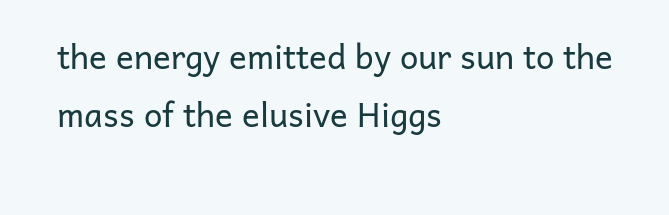the energy emitted by our sun to the mass of the elusive Higgs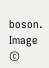boson.        Image ©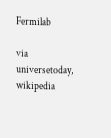Fermilab

via universetoday,   wikipedia